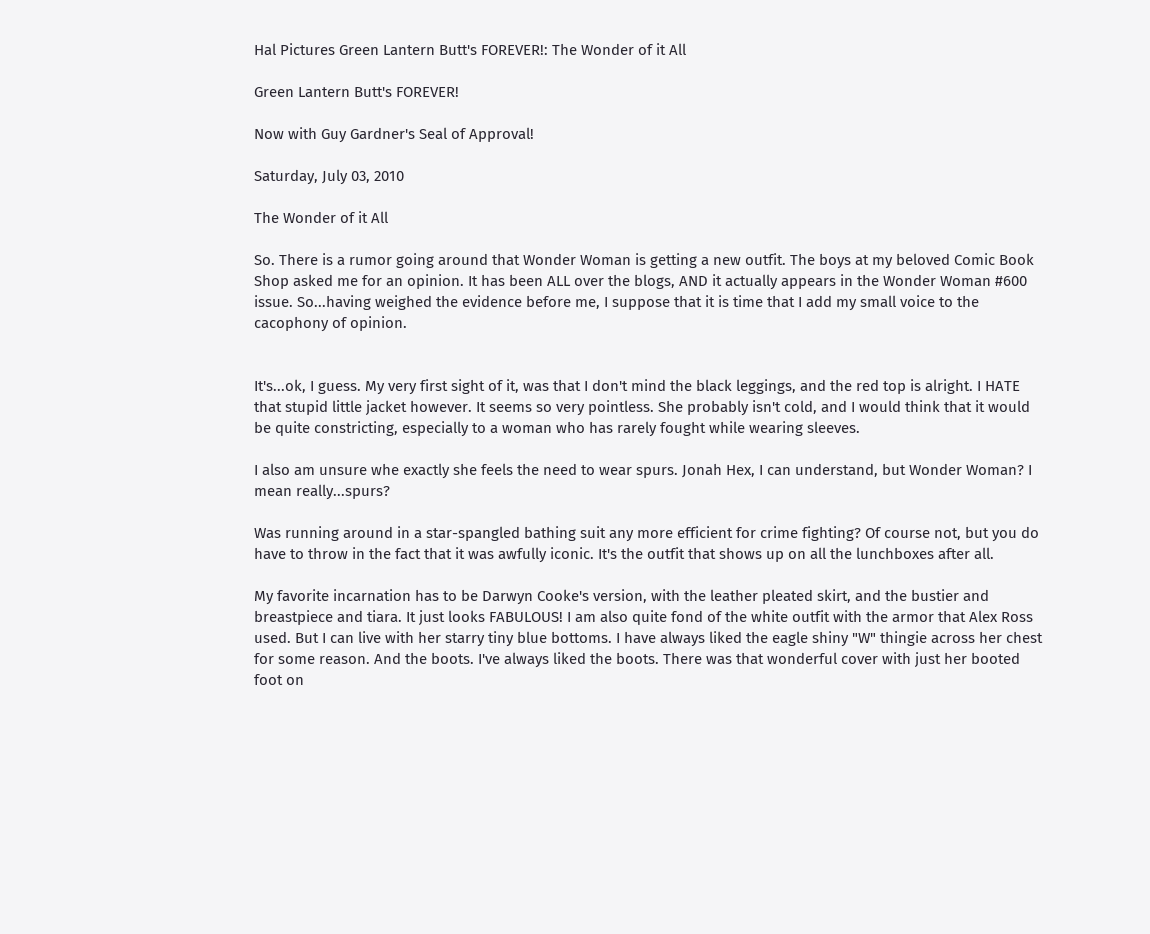Hal Pictures Green Lantern Butt's FOREVER!: The Wonder of it All

Green Lantern Butt's FOREVER!

Now with Guy Gardner's Seal of Approval!

Saturday, July 03, 2010

The Wonder of it All

So. There is a rumor going around that Wonder Woman is getting a new outfit. The boys at my beloved Comic Book Shop asked me for an opinion. It has been ALL over the blogs, AND it actually appears in the Wonder Woman #600 issue. So...having weighed the evidence before me, I suppose that it is time that I add my small voice to the cacophony of opinion.


It's...ok, I guess. My very first sight of it, was that I don't mind the black leggings, and the red top is alright. I HATE that stupid little jacket however. It seems so very pointless. She probably isn't cold, and I would think that it would be quite constricting, especially to a woman who has rarely fought while wearing sleeves.

I also am unsure whe exactly she feels the need to wear spurs. Jonah Hex, I can understand, but Wonder Woman? I mean really...spurs?

Was running around in a star-spangled bathing suit any more efficient for crime fighting? Of course not, but you do have to throw in the fact that it was awfully iconic. It's the outfit that shows up on all the lunchboxes after all.

My favorite incarnation has to be Darwyn Cooke's version, with the leather pleated skirt, and the bustier and breastpiece and tiara. It just looks FABULOUS! I am also quite fond of the white outfit with the armor that Alex Ross used. But I can live with her starry tiny blue bottoms. I have always liked the eagle shiny "W" thingie across her chest for some reason. And the boots. I've always liked the boots. There was that wonderful cover with just her booted foot on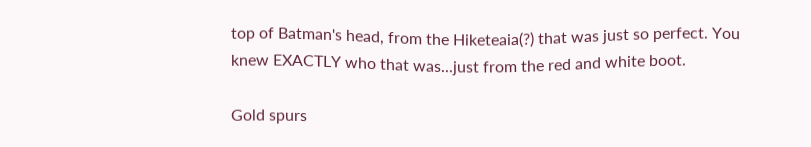top of Batman's head, from the Hiketeaia(?) that was just so perfect. You knew EXACTLY who that was...just from the red and white boot.

Gold spurs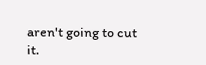aren't going to cut it.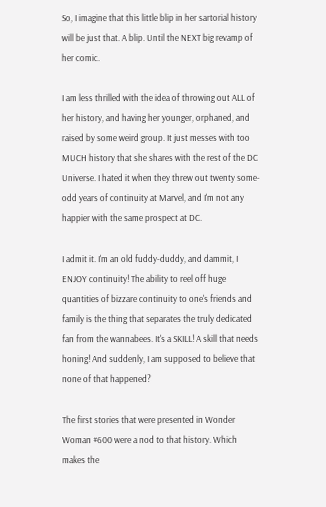So, I imagine that this little blip in her sartorial history will be just that. A blip. Until the NEXT big revamp of her comic.

I am less thrilled with the idea of throwing out ALL of her history, and having her younger, orphaned, and raised by some weird group. It just messes with too MUCH history that she shares with the rest of the DC Universe. I hated it when they threw out twenty some-odd years of continuity at Marvel, and I'm not any happier with the same prospect at DC.

I admit it. I'm an old fuddy-duddy, and dammit, I ENJOY continuity! The ability to reel off huge quantities of bizzare continuity to one's friends and family is the thing that separates the truly dedicated fan from the wannabees. It's a SKILL! A skill that needs honing! And suddenly, I am supposed to believe that none of that happened?

The first stories that were presented in Wonder Woman #600 were a nod to that history. Which makes the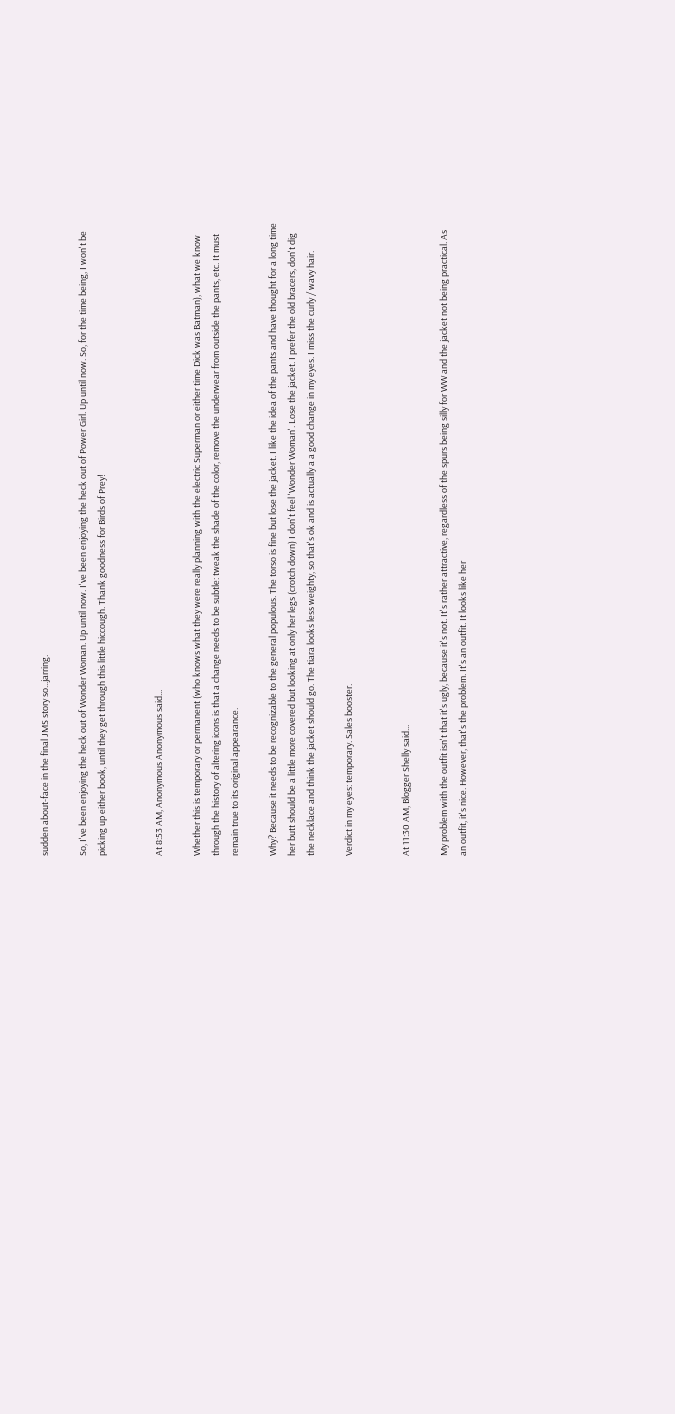sudden about-face in the final JMS story so...jarring.

So, I've been enjoying the heck out of Wonder Woman. Up until now. I've been enjoying the heck out of Power Girl. Up until now. So, for the time being, I won't be picking up either book, until they get through this little hiccough. Thank goodness for Birds of Prey!


At 8:53 AM, Anonymous Anonymous said...

Whether this is temporary or permanent (who knows what they were really planning with the electric Superman or either time Dick was Batman), what we know through the history of altering icons is that a change needs to be subtle: tweak the shade of the color, remove the underwear from outside the pants, etc. It must remain true to its original appearance.

Why? Because it needs to be recognizable to the general populous. The torso is fine but lose the jacket. I like the idea of the pants and have thought for a long time her butt should be a little more covered but looking at only her legs (crotch down) I don't feel 'Wonder Woman'. Lose the jacket. I prefer the old bracers, don't dig the necklace and think the jacket should go. The tiara looks less weighty, so that's ok and is actually a a good change in my eyes. I miss the curly / wavy hair.

Verdict in my eyes: temporary. Sales booster.


At 11:30 AM, Blogger Shelly said...

My problem with the outfit isn't that it's ugly, because it's not. It's rather attractive, regardless of the spurs being silly for WW and the jacket not being practical. As an outfit, it's nice. However, that's the problem. It's an outfit. It looks like her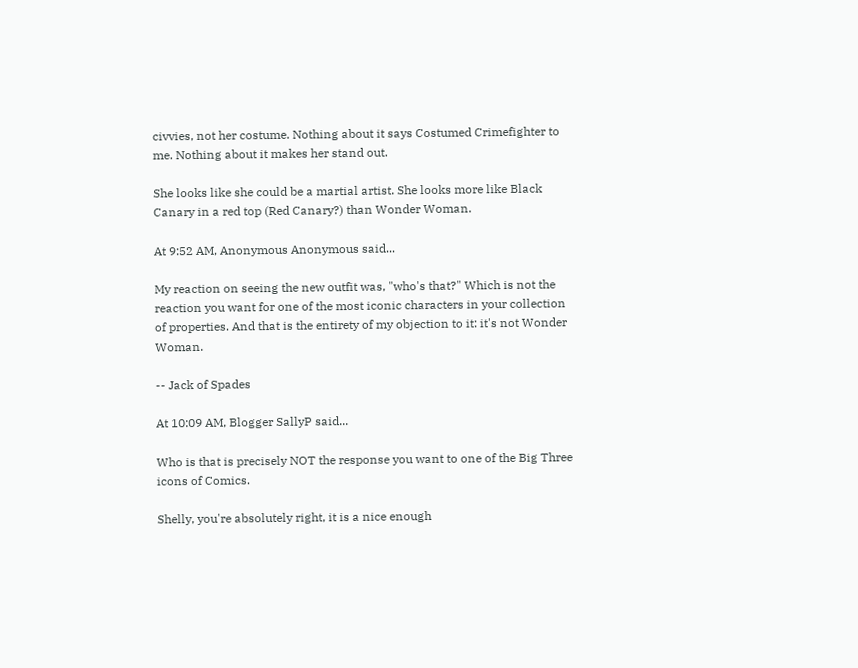civvies, not her costume. Nothing about it says Costumed Crimefighter to me. Nothing about it makes her stand out.

She looks like she could be a martial artist. She looks more like Black Canary in a red top (Red Canary?) than Wonder Woman.

At 9:52 AM, Anonymous Anonymous said...

My reaction on seeing the new outfit was, "who's that?" Which is not the reaction you want for one of the most iconic characters in your collection of properties. And that is the entirety of my objection to it: it's not Wonder Woman.

-- Jack of Spades

At 10:09 AM, Blogger SallyP said...

Who is that is precisely NOT the response you want to one of the Big Three icons of Comics.

Shelly, you're absolutely right, it is a nice enough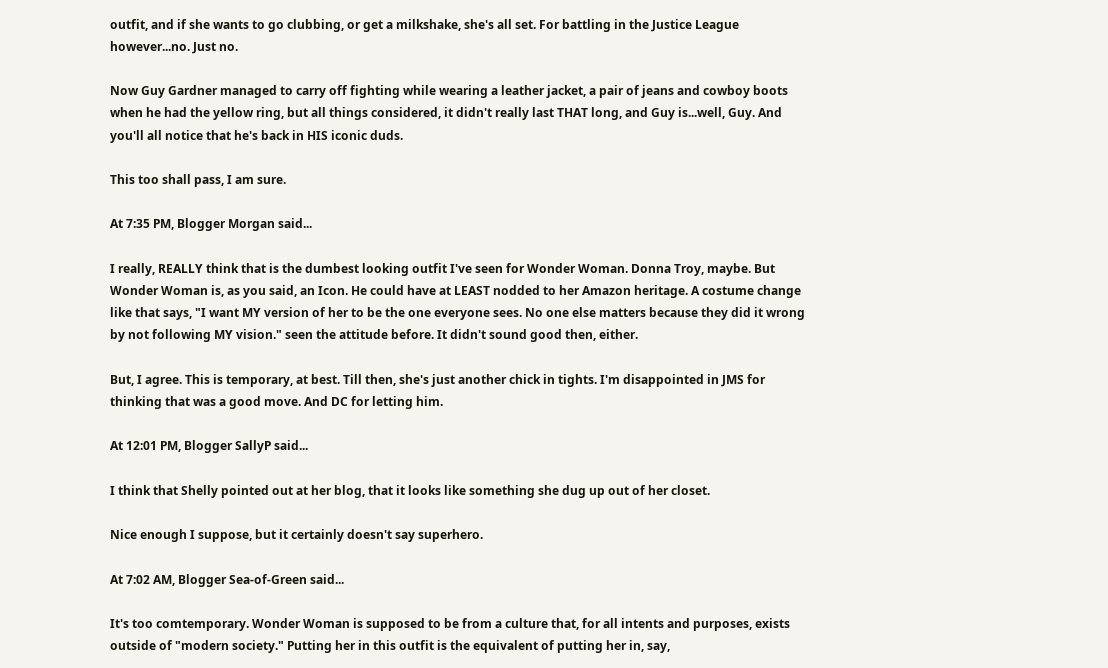outfit, and if she wants to go clubbing, or get a milkshake, she's all set. For battling in the Justice League however...no. Just no.

Now Guy Gardner managed to carry off fighting while wearing a leather jacket, a pair of jeans and cowboy boots when he had the yellow ring, but all things considered, it didn't really last THAT long, and Guy is...well, Guy. And you'll all notice that he's back in HIS iconic duds.

This too shall pass, I am sure.

At 7:35 PM, Blogger Morgan said...

I really, REALLY think that is the dumbest looking outfit I've seen for Wonder Woman. Donna Troy, maybe. But Wonder Woman is, as you said, an Icon. He could have at LEAST nodded to her Amazon heritage. A costume change like that says, "I want MY version of her to be the one everyone sees. No one else matters because they did it wrong by not following MY vision." seen the attitude before. It didn't sound good then, either.

But, I agree. This is temporary, at best. Till then, she's just another chick in tights. I'm disappointed in JMS for thinking that was a good move. And DC for letting him.

At 12:01 PM, Blogger SallyP said...

I think that Shelly pointed out at her blog, that it looks like something she dug up out of her closet.

Nice enough I suppose, but it certainly doesn't say superhero.

At 7:02 AM, Blogger Sea-of-Green said...

It's too comtemporary. Wonder Woman is supposed to be from a culture that, for all intents and purposes, exists outside of "modern society." Putting her in this outfit is the equivalent of putting her in, say,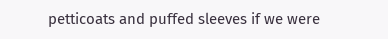petticoats and puffed sleeves if we were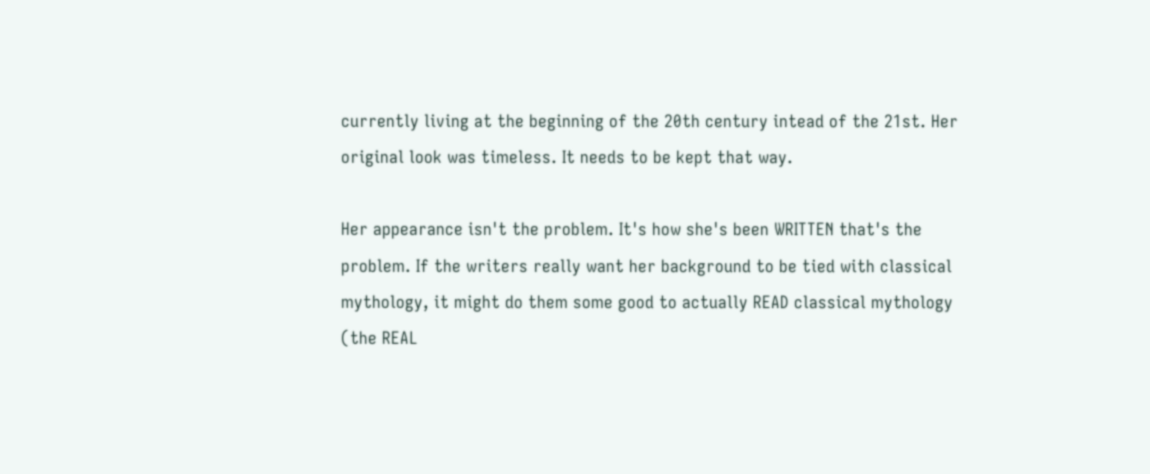currently living at the beginning of the 20th century intead of the 21st. Her original look was timeless. It needs to be kept that way.

Her appearance isn't the problem. It's how she's been WRITTEN that's the problem. If the writers really want her background to be tied with classical mythology, it might do them some good to actually READ classical mythology (the REAL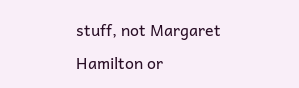stuff, not Margaret Hamilton or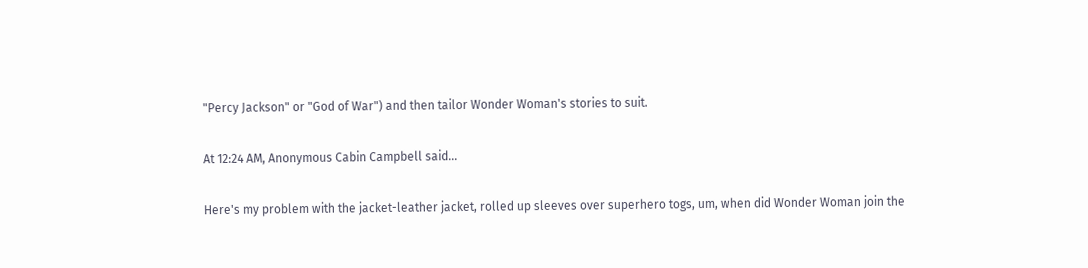"Percy Jackson" or "God of War") and then tailor Wonder Woman's stories to suit.

At 12:24 AM, Anonymous Cabin Campbell said...

Here's my problem with the jacket-leather jacket, rolled up sleeves over superhero togs, um, when did Wonder Woman join the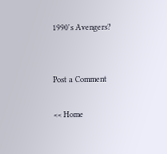1990's Avengers?


Post a Comment

<< Home